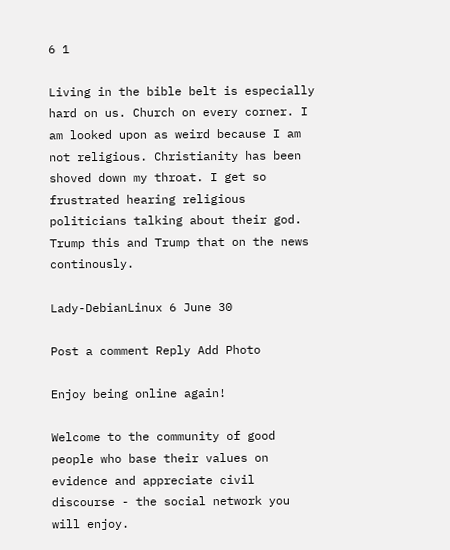6 1

Living in the bible belt is especially hard on us. Church on every corner. I am looked upon as weird because I am not religious. Christianity has been shoved down my throat. I get so frustrated hearing religious politicians talking about their god. Trump this and Trump that on the news continously.

Lady-DebianLinux 6 June 30

Post a comment Reply Add Photo

Enjoy being online again!

Welcome to the community of good people who base their values on evidence and appreciate civil discourse - the social network you will enjoy.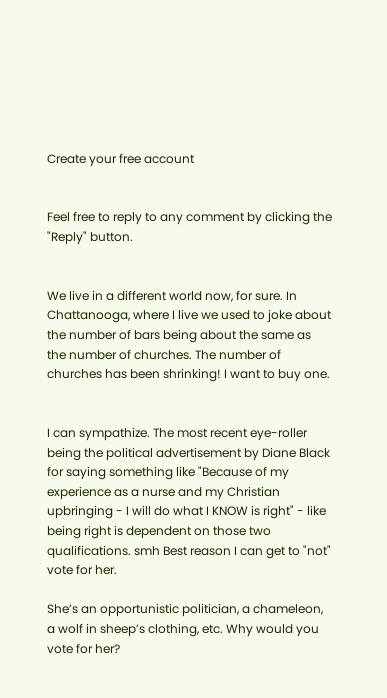Create your free account


Feel free to reply to any comment by clicking the "Reply" button.


We live in a different world now, for sure. In Chattanooga, where I live we used to joke about the number of bars being about the same as the number of churches. The number of churches has been shrinking! I want to buy one.


I can sympathize. The most recent eye-roller being the political advertisement by Diane Black for saying something like "Because of my experience as a nurse and my Christian upbringing - I will do what I KNOW is right" - like being right is dependent on those two qualifications. smh Best reason I can get to "not" vote for her.

She’s an opportunistic politician, a chameleon, a wolf in sheep’s clothing, etc. Why would you vote for her?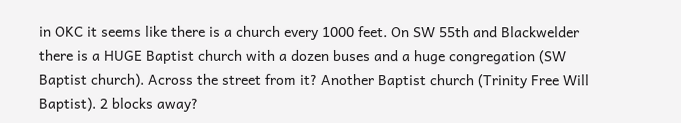in OKC it seems like there is a church every 1000 feet. On SW 55th and Blackwelder there is a HUGE Baptist church with a dozen buses and a huge congregation (SW Baptist church). Across the street from it? Another Baptist church (Trinity Free Will Baptist). 2 blocks away?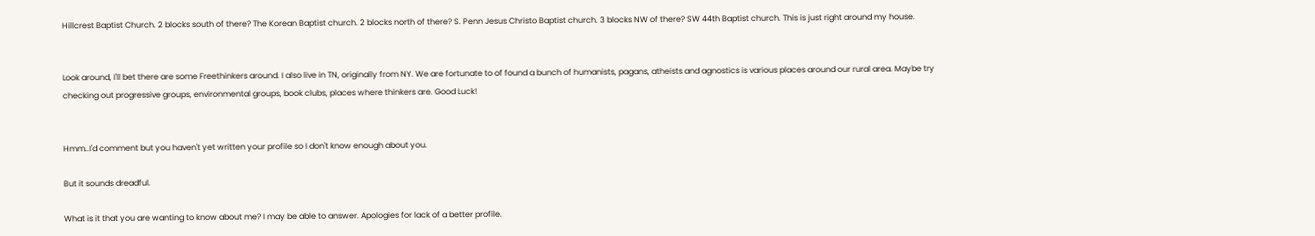Hillcrest Baptist Church. 2 blocks south of there? The Korean Baptist church. 2 blocks north of there? S. Penn Jesus Christo Baptist church. 3 blocks NW of there? SW 44th Baptist church. This is just right around my house.


Look around, I'll bet there are some Freethinkers around. I also live in TN, originally from NY. We are fortunate to of found a bunch of humanists, pagans, atheists and agnostics is various places around our rural area. Maybe try checking out progressive groups, environmental groups, book clubs, places where thinkers are. Good Luck!


Hmm..I'd comment but you haven't yet written your profile so I don't know enough about you.

But it sounds dreadful.

What is it that you are wanting to know about me? I may be able to answer. Apologies for lack of a better profile.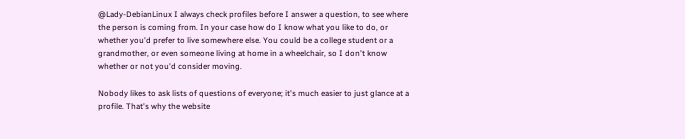@Lady-DebianLinux I always check profiles before I answer a question, to see where the person is coming from. In your case how do I know what you like to do, or whether you'd prefer to live somewhere else. You could be a college student or a grandmother, or even someone living at home in a wheelchair, so I don't know whether or not you'd consider moving.

Nobody likes to ask lists of questions of everyone; it's much easier to just glance at a profile. That's why the website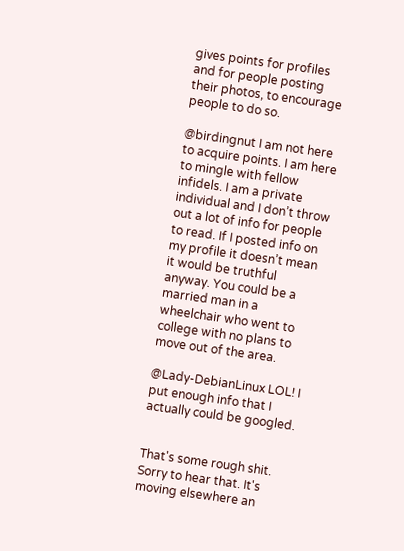gives points for profiles and for people posting their photos, to encourage people to do so.

@birdingnut I am not here to acquire points. I am here to mingle with fellow infidels. I am a private individual and I don’t throw out a lot of info for people to read. If I posted info on my profile it doesn’t mean it would be truthful anyway. You could be a married man in a wheelchair who went to college with no plans to move out of the area.

@Lady-DebianLinux LOL! I put enough info that I actually could be googled.


That's some rough shit. Sorry to hear that. It's moving elsewhere an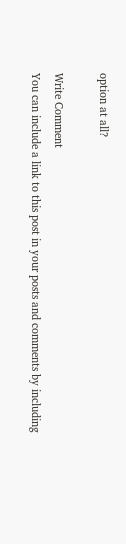option at all?

Write Comment
You can include a link to this post in your posts and comments by including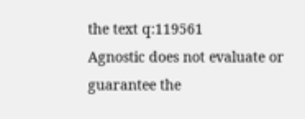the text q:119561
Agnostic does not evaluate or guarantee the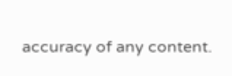accuracy of any content.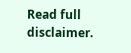Read full disclaimer.